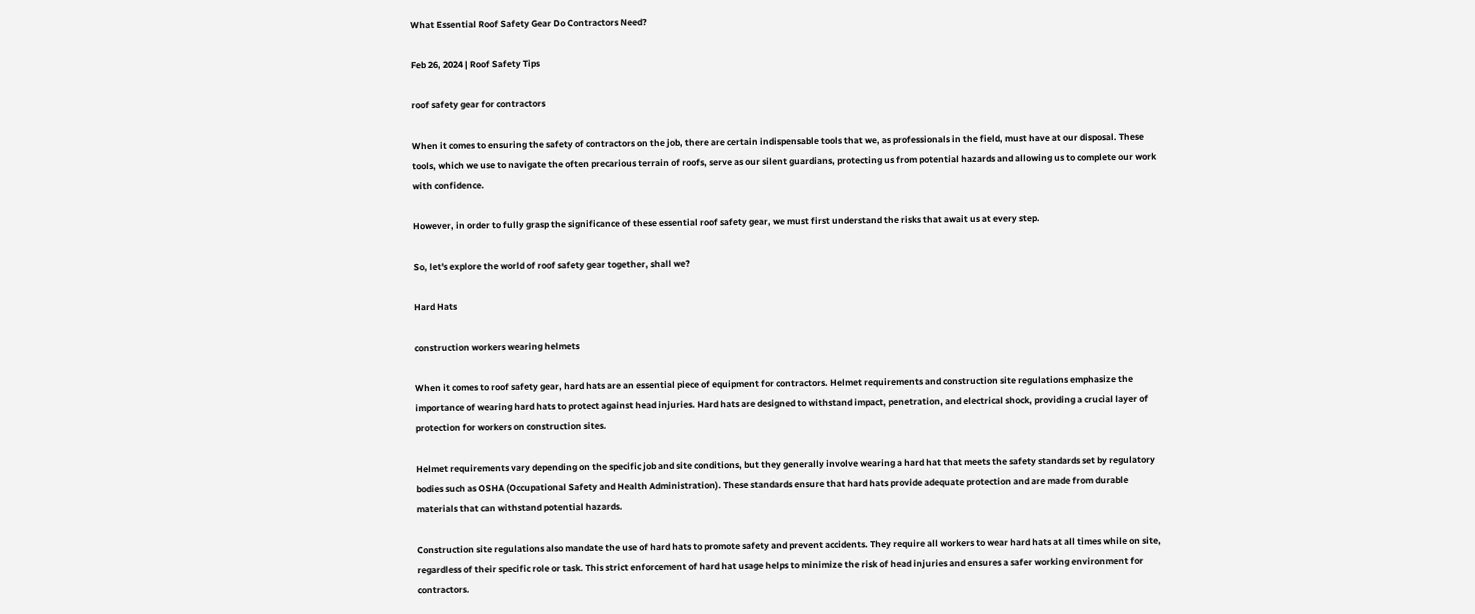What Essential Roof Safety Gear Do Contractors Need?

Feb 26, 2024 | Roof Safety Tips

roof safety gear for contractors

When it comes to ensuring the safety of contractors on the job, there are certain indispensable tools that we, as professionals in the field, must have at our disposal. These tools, which we use to navigate the often precarious terrain of roofs, serve as our silent guardians, protecting us from potential hazards and allowing us to complete our work with confidence.

However, in order to fully grasp the significance of these essential roof safety gear, we must first understand the risks that await us at every step.

So, let's explore the world of roof safety gear together, shall we?

Hard Hats

construction workers wearing helmets

When it comes to roof safety gear, hard hats are an essential piece of equipment for contractors. Helmet requirements and construction site regulations emphasize the importance of wearing hard hats to protect against head injuries. Hard hats are designed to withstand impact, penetration, and electrical shock, providing a crucial layer of protection for workers on construction sites.

Helmet requirements vary depending on the specific job and site conditions, but they generally involve wearing a hard hat that meets the safety standards set by regulatory bodies such as OSHA (Occupational Safety and Health Administration). These standards ensure that hard hats provide adequate protection and are made from durable materials that can withstand potential hazards.

Construction site regulations also mandate the use of hard hats to promote safety and prevent accidents. They require all workers to wear hard hats at all times while on site, regardless of their specific role or task. This strict enforcement of hard hat usage helps to minimize the risk of head injuries and ensures a safer working environment for contractors.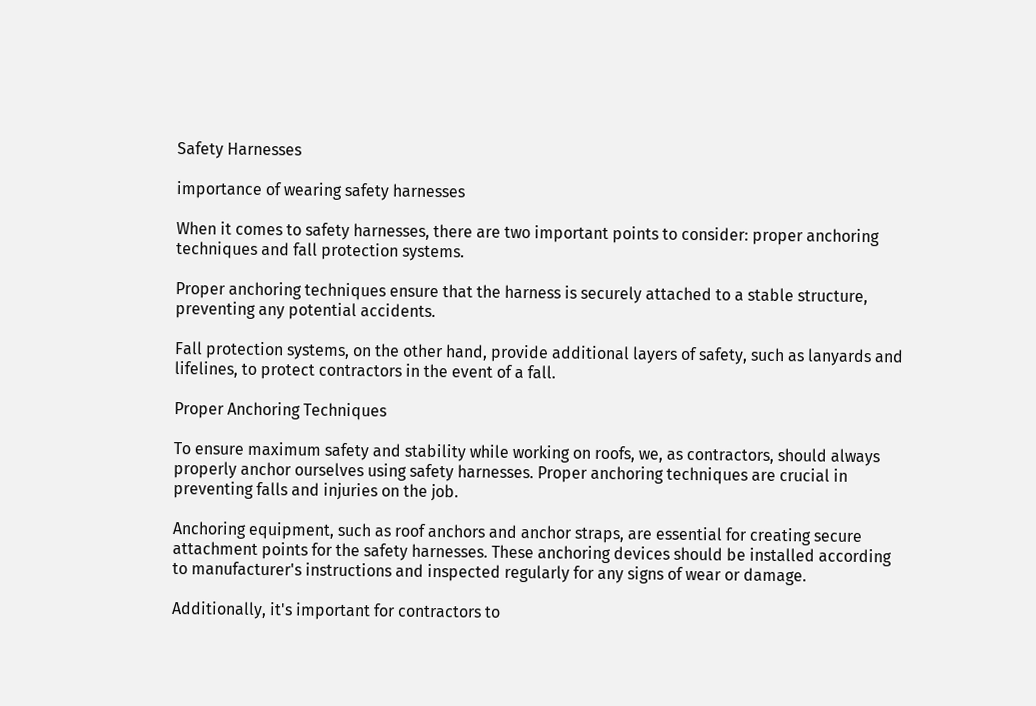Safety Harnesses

importance of wearing safety harnesses

When it comes to safety harnesses, there are two important points to consider: proper anchoring techniques and fall protection systems.

Proper anchoring techniques ensure that the harness is securely attached to a stable structure, preventing any potential accidents.

Fall protection systems, on the other hand, provide additional layers of safety, such as lanyards and lifelines, to protect contractors in the event of a fall.

Proper Anchoring Techniques

To ensure maximum safety and stability while working on roofs, we, as contractors, should always properly anchor ourselves using safety harnesses. Proper anchoring techniques are crucial in preventing falls and injuries on the job.

Anchoring equipment, such as roof anchors and anchor straps, are essential for creating secure attachment points for the safety harnesses. These anchoring devices should be installed according to manufacturer's instructions and inspected regularly for any signs of wear or damage.

Additionally, it's important for contractors to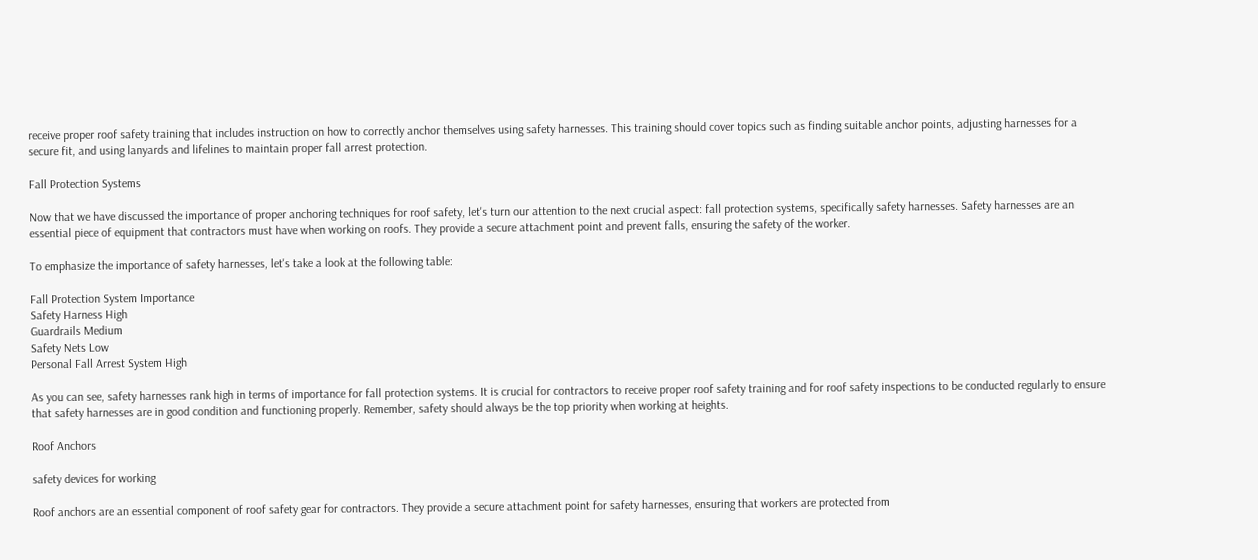receive proper roof safety training that includes instruction on how to correctly anchor themselves using safety harnesses. This training should cover topics such as finding suitable anchor points, adjusting harnesses for a secure fit, and using lanyards and lifelines to maintain proper fall arrest protection.

Fall Protection Systems

Now that we have discussed the importance of proper anchoring techniques for roof safety, let's turn our attention to the next crucial aspect: fall protection systems, specifically safety harnesses. Safety harnesses are an essential piece of equipment that contractors must have when working on roofs. They provide a secure attachment point and prevent falls, ensuring the safety of the worker.

To emphasize the importance of safety harnesses, let's take a look at the following table:

Fall Protection System Importance
Safety Harness High
Guardrails Medium
Safety Nets Low
Personal Fall Arrest System High

As you can see, safety harnesses rank high in terms of importance for fall protection systems. It is crucial for contractors to receive proper roof safety training and for roof safety inspections to be conducted regularly to ensure that safety harnesses are in good condition and functioning properly. Remember, safety should always be the top priority when working at heights.

Roof Anchors

safety devices for working

Roof anchors are an essential component of roof safety gear for contractors. They provide a secure attachment point for safety harnesses, ensuring that workers are protected from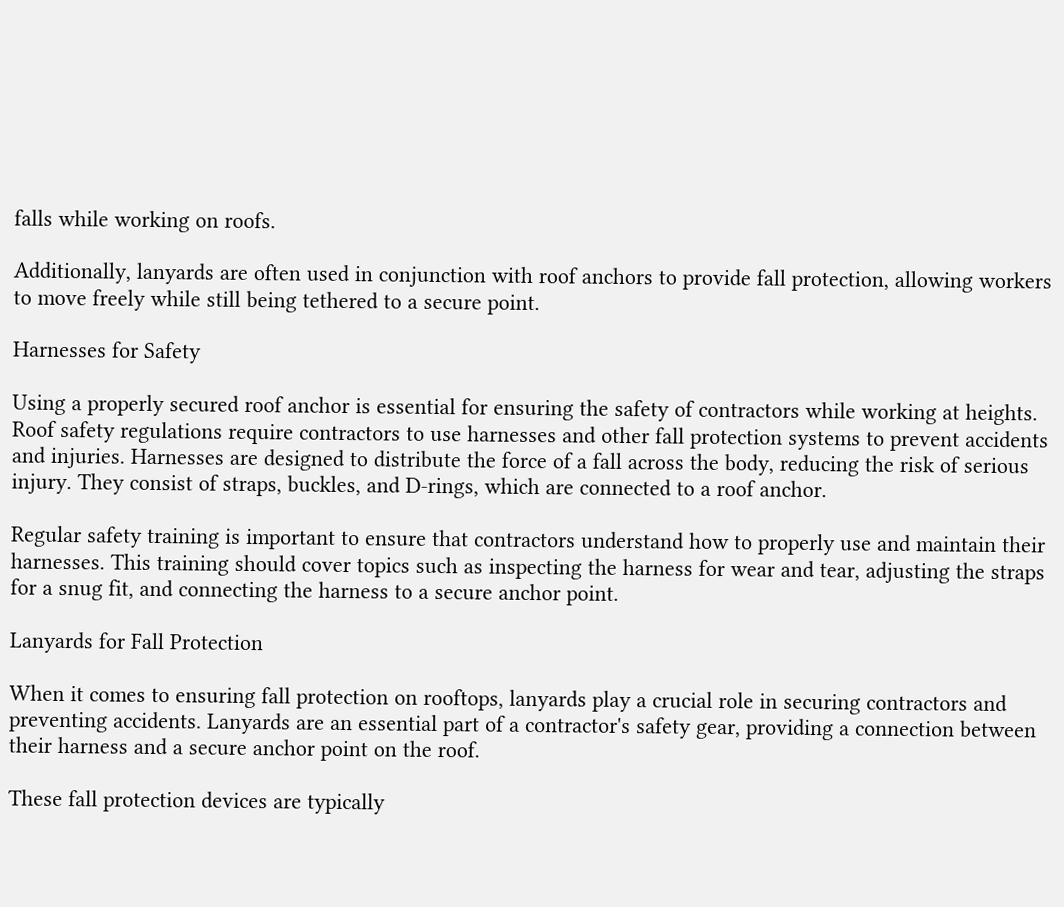falls while working on roofs.

Additionally, lanyards are often used in conjunction with roof anchors to provide fall protection, allowing workers to move freely while still being tethered to a secure point.

Harnesses for Safety

Using a properly secured roof anchor is essential for ensuring the safety of contractors while working at heights. Roof safety regulations require contractors to use harnesses and other fall protection systems to prevent accidents and injuries. Harnesses are designed to distribute the force of a fall across the body, reducing the risk of serious injury. They consist of straps, buckles, and D-rings, which are connected to a roof anchor.

Regular safety training is important to ensure that contractors understand how to properly use and maintain their harnesses. This training should cover topics such as inspecting the harness for wear and tear, adjusting the straps for a snug fit, and connecting the harness to a secure anchor point.

Lanyards for Fall Protection

When it comes to ensuring fall protection on rooftops, lanyards play a crucial role in securing contractors and preventing accidents. Lanyards are an essential part of a contractor's safety gear, providing a connection between their harness and a secure anchor point on the roof.

These fall protection devices are typically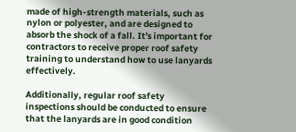made of high-strength materials, such as nylon or polyester, and are designed to absorb the shock of a fall. It's important for contractors to receive proper roof safety training to understand how to use lanyards effectively.

Additionally, regular roof safety inspections should be conducted to ensure that the lanyards are in good condition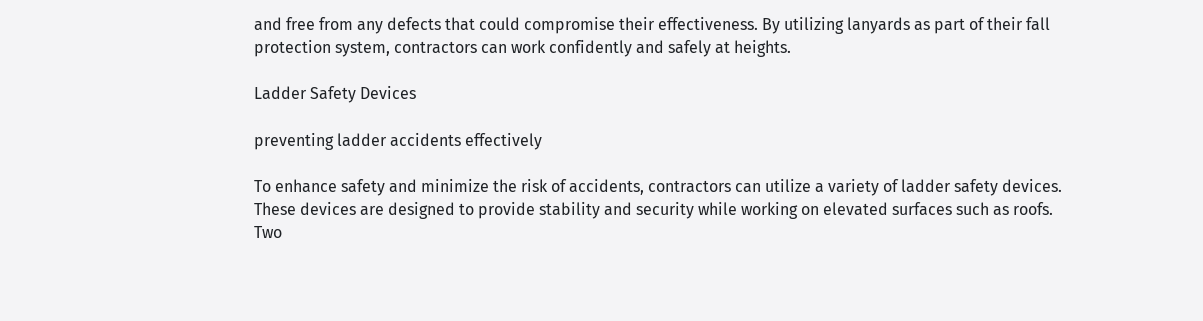and free from any defects that could compromise their effectiveness. By utilizing lanyards as part of their fall protection system, contractors can work confidently and safely at heights.

Ladder Safety Devices

preventing ladder accidents effectively

To enhance safety and minimize the risk of accidents, contractors can utilize a variety of ladder safety devices. These devices are designed to provide stability and security while working on elevated surfaces such as roofs. Two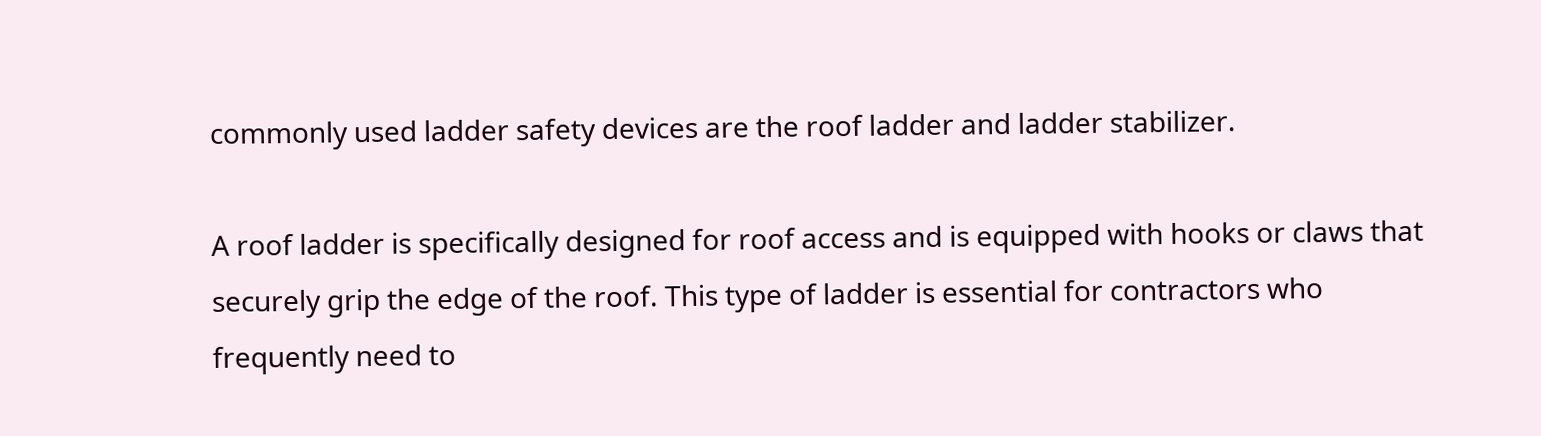commonly used ladder safety devices are the roof ladder and ladder stabilizer.

A roof ladder is specifically designed for roof access and is equipped with hooks or claws that securely grip the edge of the roof. This type of ladder is essential for contractors who frequently need to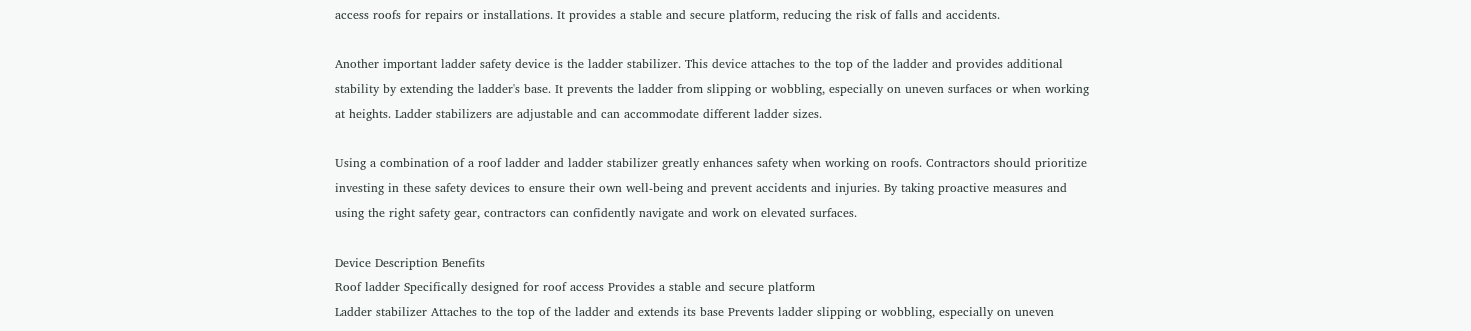access roofs for repairs or installations. It provides a stable and secure platform, reducing the risk of falls and accidents.

Another important ladder safety device is the ladder stabilizer. This device attaches to the top of the ladder and provides additional stability by extending the ladder's base. It prevents the ladder from slipping or wobbling, especially on uneven surfaces or when working at heights. Ladder stabilizers are adjustable and can accommodate different ladder sizes.

Using a combination of a roof ladder and ladder stabilizer greatly enhances safety when working on roofs. Contractors should prioritize investing in these safety devices to ensure their own well-being and prevent accidents and injuries. By taking proactive measures and using the right safety gear, contractors can confidently navigate and work on elevated surfaces.

Device Description Benefits
Roof ladder Specifically designed for roof access Provides a stable and secure platform
Ladder stabilizer Attaches to the top of the ladder and extends its base Prevents ladder slipping or wobbling, especially on uneven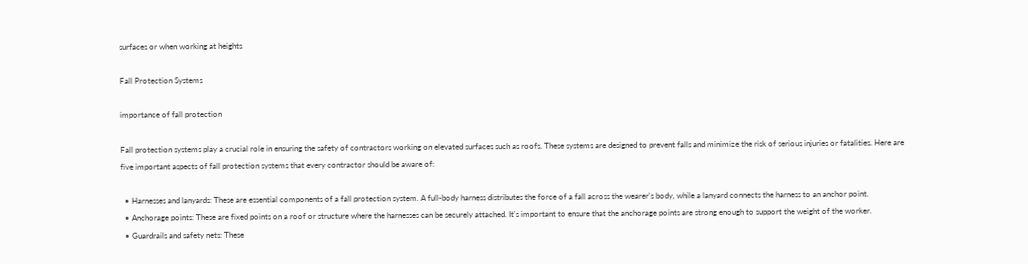surfaces or when working at heights

Fall Protection Systems

importance of fall protection

Fall protection systems play a crucial role in ensuring the safety of contractors working on elevated surfaces such as roofs. These systems are designed to prevent falls and minimize the risk of serious injuries or fatalities. Here are five important aspects of fall protection systems that every contractor should be aware of:

  • Harnesses and lanyards: These are essential components of a fall protection system. A full-body harness distributes the force of a fall across the wearer's body, while a lanyard connects the harness to an anchor point.
  • Anchorage points: These are fixed points on a roof or structure where the harnesses can be securely attached. It's important to ensure that the anchorage points are strong enough to support the weight of the worker.
  • Guardrails and safety nets: These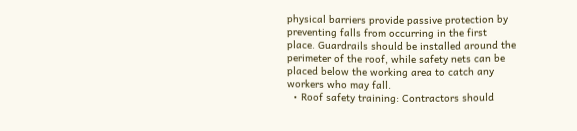physical barriers provide passive protection by preventing falls from occurring in the first place. Guardrails should be installed around the perimeter of the roof, while safety nets can be placed below the working area to catch any workers who may fall.
  • Roof safety training: Contractors should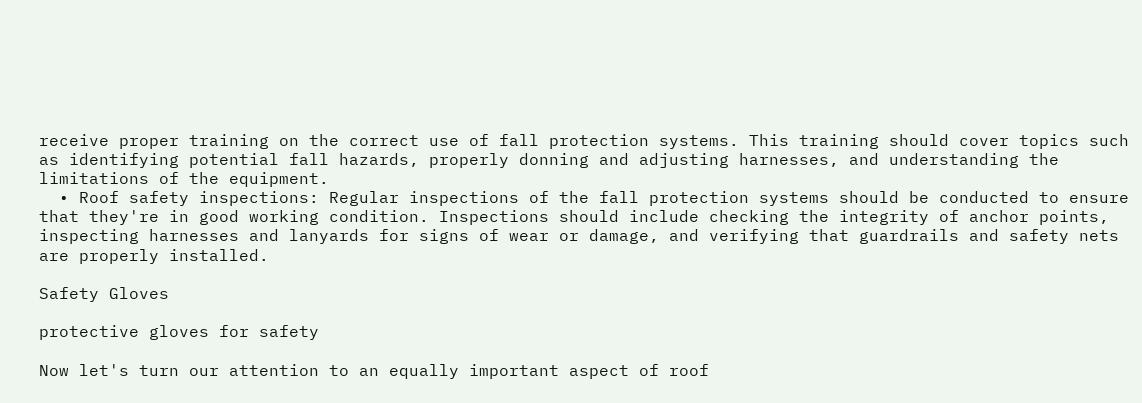receive proper training on the correct use of fall protection systems. This training should cover topics such as identifying potential fall hazards, properly donning and adjusting harnesses, and understanding the limitations of the equipment.
  • Roof safety inspections: Regular inspections of the fall protection systems should be conducted to ensure that they're in good working condition. Inspections should include checking the integrity of anchor points, inspecting harnesses and lanyards for signs of wear or damage, and verifying that guardrails and safety nets are properly installed.

Safety Gloves

protective gloves for safety

Now let's turn our attention to an equally important aspect of roof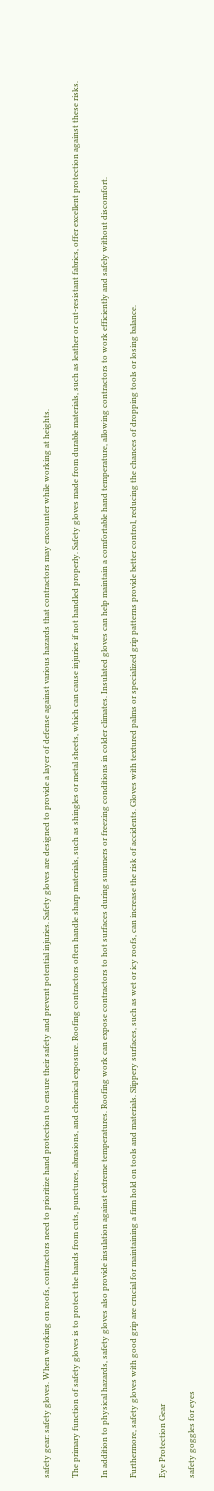safety gear: safety gloves. When working on roofs, contractors need to prioritize hand protection to ensure their safety and prevent potential injuries. Safety gloves are designed to provide a layer of defense against various hazards that contractors may encounter while working at heights.

The primary function of safety gloves is to protect the hands from cuts, punctures, abrasions, and chemical exposure. Roofing contractors often handle sharp materials, such as shingles or metal sheets, which can cause injuries if not handled properly. Safety gloves made from durable materials, such as leather or cut-resistant fabrics, offer excellent protection against these risks.

In addition to physical hazards, safety gloves also provide insulation against extreme temperatures. Roofing work can expose contractors to hot surfaces during summers or freezing conditions in colder climates. Insulated gloves can help maintain a comfortable hand temperature, allowing contractors to work efficiently and safely without discomfort.

Furthermore, safety gloves with good grip are crucial for maintaining a firm hold on tools and materials. Slippery surfaces, such as wet or icy roofs, can increase the risk of accidents. Gloves with textured palms or specialized grip patterns provide better control, reducing the chances of dropping tools or losing balance.

Eye Protection Gear

safety goggles for eyes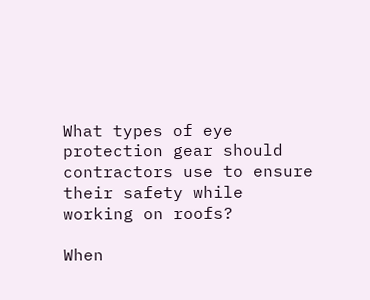What types of eye protection gear should contractors use to ensure their safety while working on roofs?

When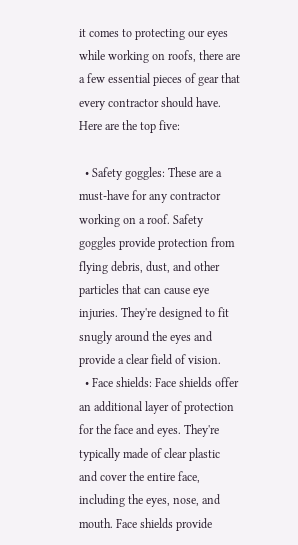it comes to protecting our eyes while working on roofs, there are a few essential pieces of gear that every contractor should have. Here are the top five:

  • Safety goggles: These are a must-have for any contractor working on a roof. Safety goggles provide protection from flying debris, dust, and other particles that can cause eye injuries. They're designed to fit snugly around the eyes and provide a clear field of vision.
  • Face shields: Face shields offer an additional layer of protection for the face and eyes. They're typically made of clear plastic and cover the entire face, including the eyes, nose, and mouth. Face shields provide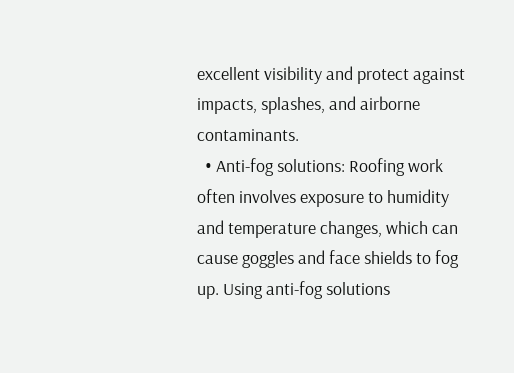excellent visibility and protect against impacts, splashes, and airborne contaminants.
  • Anti-fog solutions: Roofing work often involves exposure to humidity and temperature changes, which can cause goggles and face shields to fog up. Using anti-fog solutions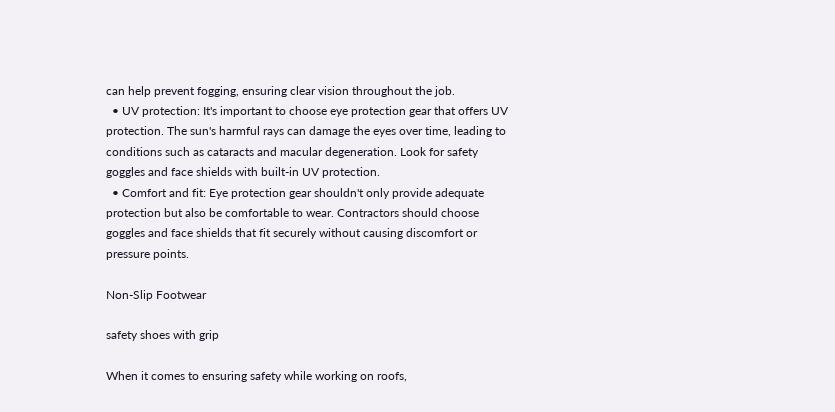can help prevent fogging, ensuring clear vision throughout the job.
  • UV protection: It's important to choose eye protection gear that offers UV protection. The sun's harmful rays can damage the eyes over time, leading to conditions such as cataracts and macular degeneration. Look for safety goggles and face shields with built-in UV protection.
  • Comfort and fit: Eye protection gear shouldn't only provide adequate protection but also be comfortable to wear. Contractors should choose goggles and face shields that fit securely without causing discomfort or pressure points.

Non-Slip Footwear

safety shoes with grip

When it comes to ensuring safety while working on roofs,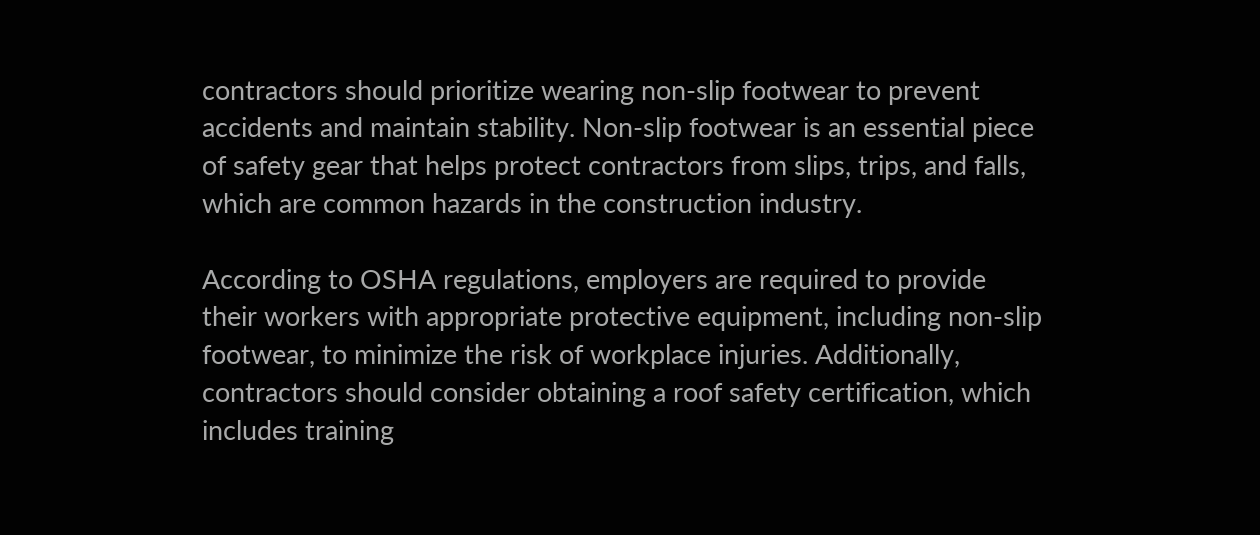contractors should prioritize wearing non-slip footwear to prevent accidents and maintain stability. Non-slip footwear is an essential piece of safety gear that helps protect contractors from slips, trips, and falls, which are common hazards in the construction industry.

According to OSHA regulations, employers are required to provide their workers with appropriate protective equipment, including non-slip footwear, to minimize the risk of workplace injuries. Additionally, contractors should consider obtaining a roof safety certification, which includes training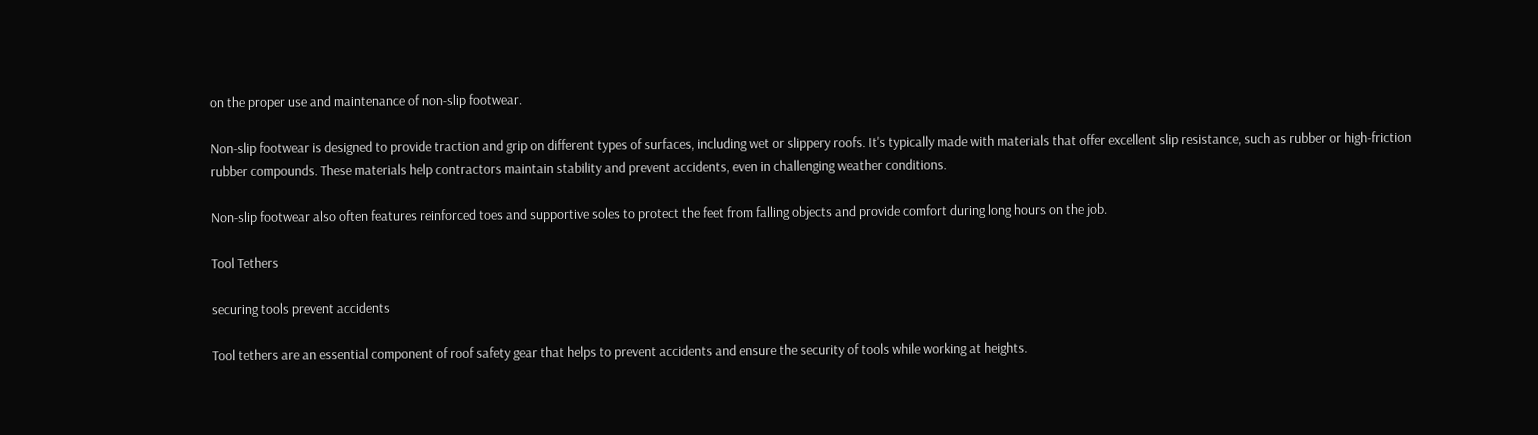on the proper use and maintenance of non-slip footwear.

Non-slip footwear is designed to provide traction and grip on different types of surfaces, including wet or slippery roofs. It's typically made with materials that offer excellent slip resistance, such as rubber or high-friction rubber compounds. These materials help contractors maintain stability and prevent accidents, even in challenging weather conditions.

Non-slip footwear also often features reinforced toes and supportive soles to protect the feet from falling objects and provide comfort during long hours on the job.

Tool Tethers

securing tools prevent accidents

Tool tethers are an essential component of roof safety gear that helps to prevent accidents and ensure the security of tools while working at heights.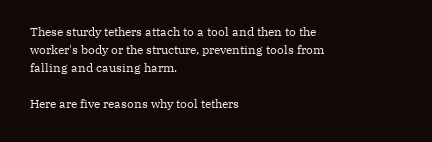These sturdy tethers attach to a tool and then to the worker's body or the structure, preventing tools from falling and causing harm.

Here are five reasons why tool tethers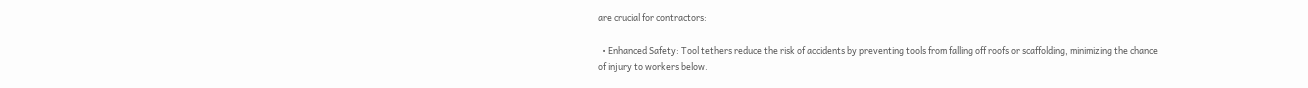are crucial for contractors:

  • Enhanced Safety: Tool tethers reduce the risk of accidents by preventing tools from falling off roofs or scaffolding, minimizing the chance of injury to workers below.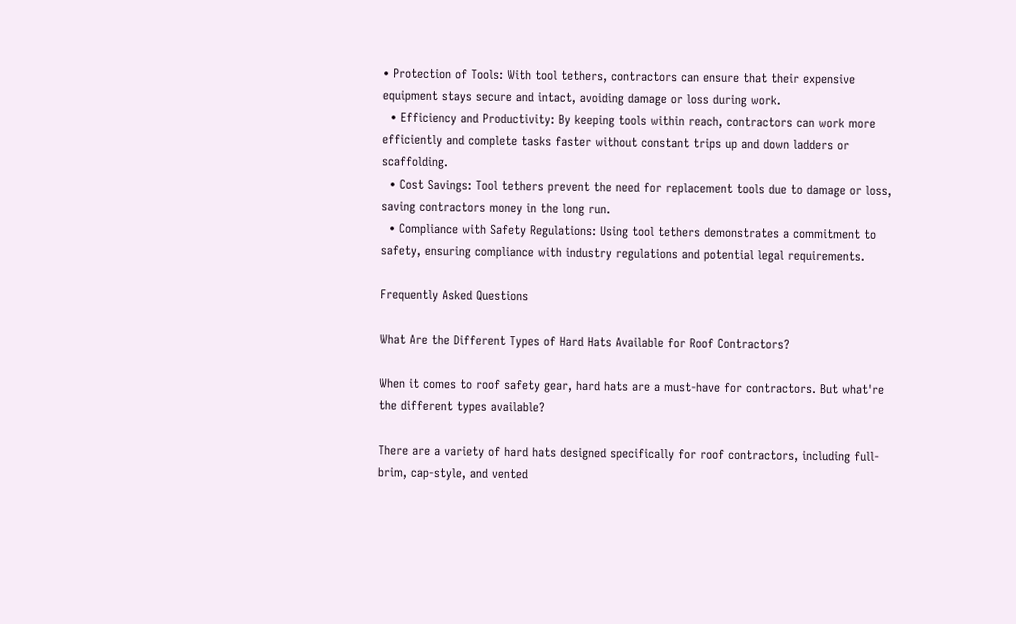• Protection of Tools: With tool tethers, contractors can ensure that their expensive equipment stays secure and intact, avoiding damage or loss during work.
  • Efficiency and Productivity: By keeping tools within reach, contractors can work more efficiently and complete tasks faster without constant trips up and down ladders or scaffolding.
  • Cost Savings: Tool tethers prevent the need for replacement tools due to damage or loss, saving contractors money in the long run.
  • Compliance with Safety Regulations: Using tool tethers demonstrates a commitment to safety, ensuring compliance with industry regulations and potential legal requirements.

Frequently Asked Questions

What Are the Different Types of Hard Hats Available for Roof Contractors?

When it comes to roof safety gear, hard hats are a must-have for contractors. But what're the different types available?

There are a variety of hard hats designed specifically for roof contractors, including full-brim, cap-style, and vented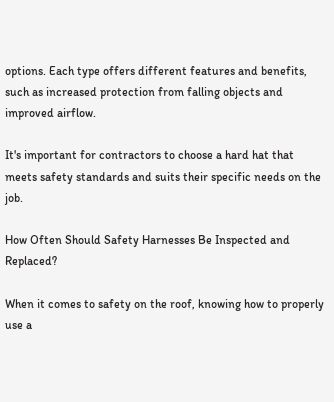options. Each type offers different features and benefits, such as increased protection from falling objects and improved airflow.

It's important for contractors to choose a hard hat that meets safety standards and suits their specific needs on the job.

How Often Should Safety Harnesses Be Inspected and Replaced?

When it comes to safety on the roof, knowing how to properly use a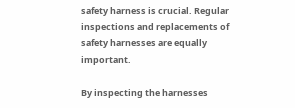safety harness is crucial. Regular inspections and replacements of safety harnesses are equally important.

By inspecting the harnesses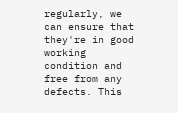regularly, we can ensure that they're in good working condition and free from any defects. This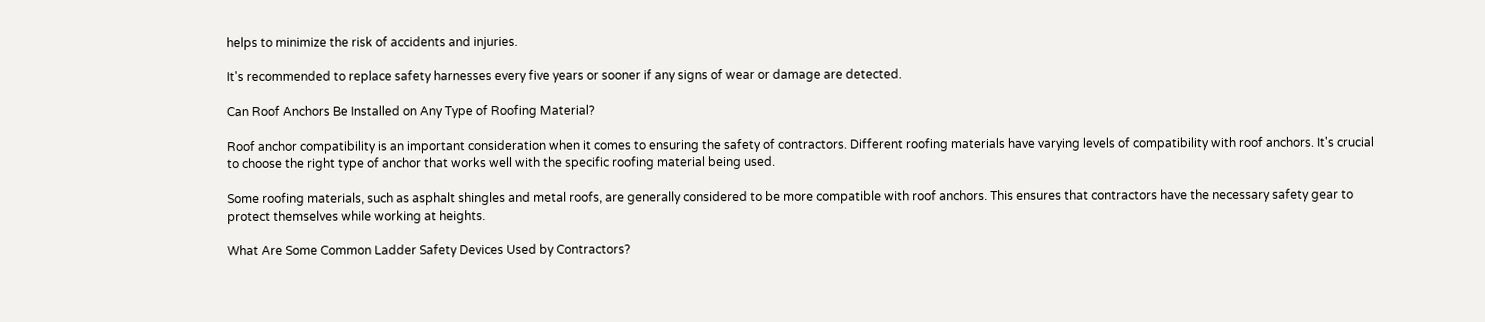helps to minimize the risk of accidents and injuries.

It's recommended to replace safety harnesses every five years or sooner if any signs of wear or damage are detected.

Can Roof Anchors Be Installed on Any Type of Roofing Material?

Roof anchor compatibility is an important consideration when it comes to ensuring the safety of contractors. Different roofing materials have varying levels of compatibility with roof anchors. It's crucial to choose the right type of anchor that works well with the specific roofing material being used.

Some roofing materials, such as asphalt shingles and metal roofs, are generally considered to be more compatible with roof anchors. This ensures that contractors have the necessary safety gear to protect themselves while working at heights.

What Are Some Common Ladder Safety Devices Used by Contractors?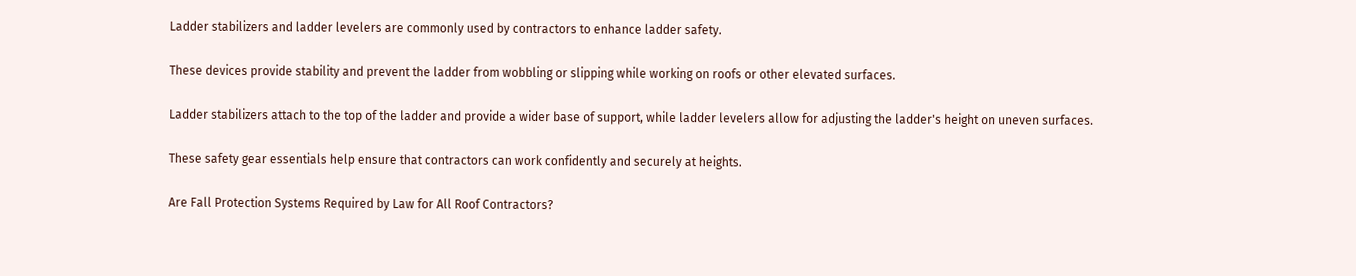Ladder stabilizers and ladder levelers are commonly used by contractors to enhance ladder safety.

These devices provide stability and prevent the ladder from wobbling or slipping while working on roofs or other elevated surfaces.

Ladder stabilizers attach to the top of the ladder and provide a wider base of support, while ladder levelers allow for adjusting the ladder's height on uneven surfaces.

These safety gear essentials help ensure that contractors can work confidently and securely at heights.

Are Fall Protection Systems Required by Law for All Roof Contractors?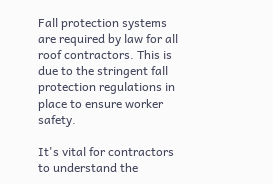Fall protection systems are required by law for all roof contractors. This is due to the stringent fall protection regulations in place to ensure worker safety.

It's vital for contractors to understand the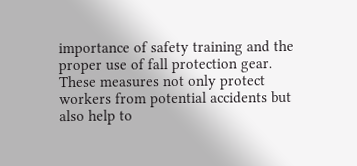importance of safety training and the proper use of fall protection gear. These measures not only protect workers from potential accidents but also help to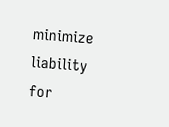minimize liability for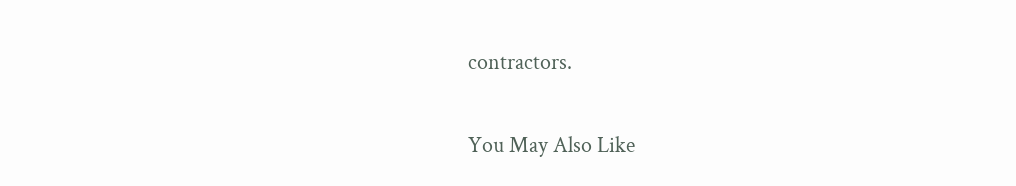contractors.

You May Also Like